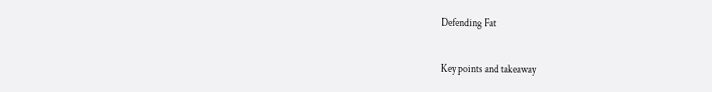Defending Fat

Key points and takeaway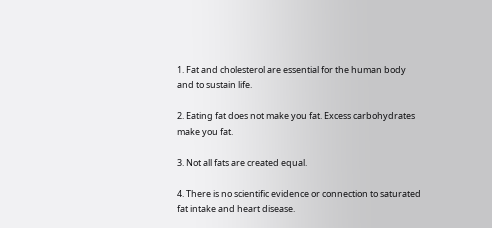1. Fat and cholesterol are essential for the human body and to sustain life.

2. Eating fat does not make you fat. Excess carbohydrates make you fat.

3. Not all fats are created equal.

4. There is no scientific evidence or connection to saturated fat intake and heart disease.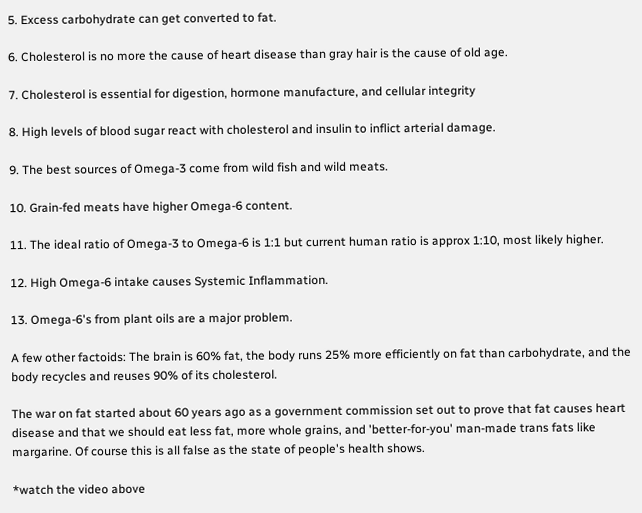5. Excess carbohydrate can get converted to fat.

6. Cholesterol is no more the cause of heart disease than gray hair is the cause of old age.

7. Cholesterol is essential for digestion, hormone manufacture, and cellular integrity

8. High levels of blood sugar react with cholesterol and insulin to inflict arterial damage.

9. The best sources of Omega-3 come from wild fish and wild meats.

10. Grain-fed meats have higher Omega-6 content.

11. The ideal ratio of Omega-3 to Omega-6 is 1:1 but current human ratio is approx 1:10, most likely higher.

12. High Omega-6 intake causes Systemic Inflammation.

13. Omega-6's from plant oils are a major problem.

A few other factoids: The brain is 60% fat, the body runs 25% more efficiently on fat than carbohydrate, and the body recycles and reuses 90% of its cholesterol.

The war on fat started about 60 years ago as a government commission set out to prove that fat causes heart disease and that we should eat less fat, more whole grains, and 'better-for-you' man-made trans fats like margarine. Of course this is all false as the state of people's health shows.

*watch the video above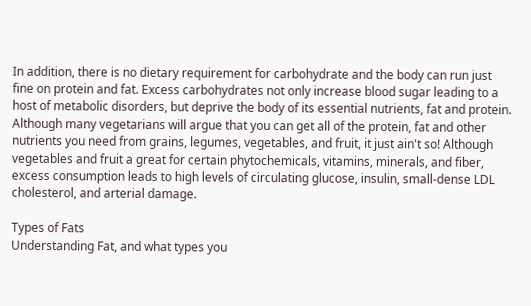In addition, there is no dietary requirement for carbohydrate and the body can run just fine on protein and fat. Excess carbohydrates not only increase blood sugar leading to a host of metabolic disorders, but deprive the body of its essential nutrients, fat and protein. Although many vegetarians will argue that you can get all of the protein, fat and other nutrients you need from grains, legumes, vegetables, and fruit, it just ain't so! Although vegetables and fruit a great for certain phytochemicals, vitamins, minerals, and fiber, excess consumption leads to high levels of circulating glucose, insulin, small-dense LDL cholesterol, and arterial damage.

Types of Fats
Understanding Fat, and what types you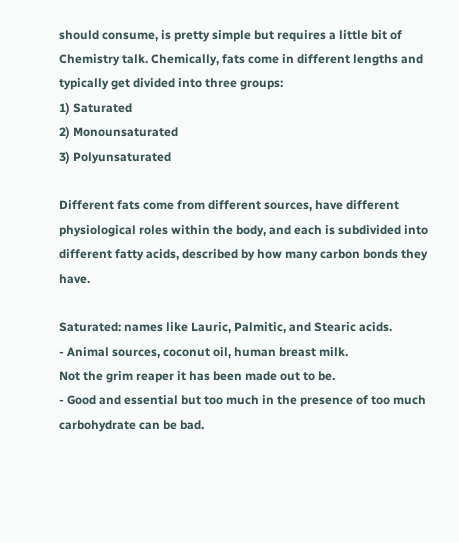should consume, is pretty simple but requires a little bit of Chemistry talk. Chemically, fats come in different lengths and typically get divided into three groups:
1) Saturated
2) Monounsaturated
3) Polyunsaturated

Different fats come from different sources, have different physiological roles within the body, and each is subdivided into different fatty acids, described by how many carbon bonds they have.

Saturated: names like Lauric, Palmitic, and Stearic acids.
- Animal sources, coconut oil, human breast milk.
Not the grim reaper it has been made out to be.
- Good and essential but too much in the presence of too much carbohydrate can be bad.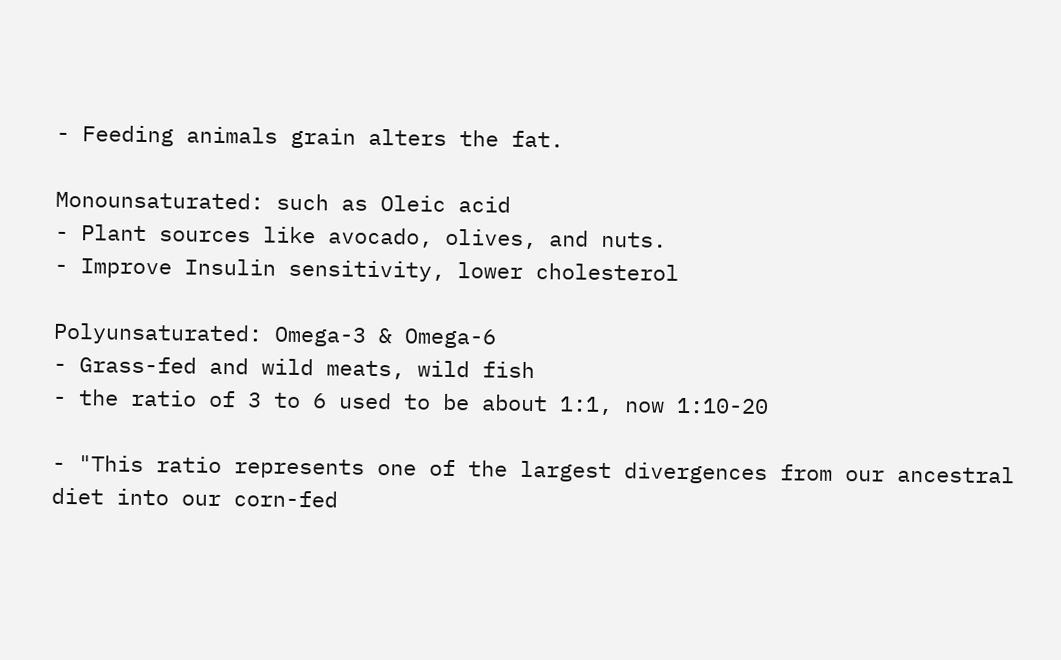- Feeding animals grain alters the fat.

Monounsaturated: such as Oleic acid
- Plant sources like avocado, olives, and nuts.
- Improve Insulin sensitivity, lower cholesterol

Polyunsaturated: Omega-3 & Omega-6
- Grass-fed and wild meats, wild fish
- the ratio of 3 to 6 used to be about 1:1, now 1:10-20

- "This ratio represents one of the largest divergences from our ancestral diet into our corn-fed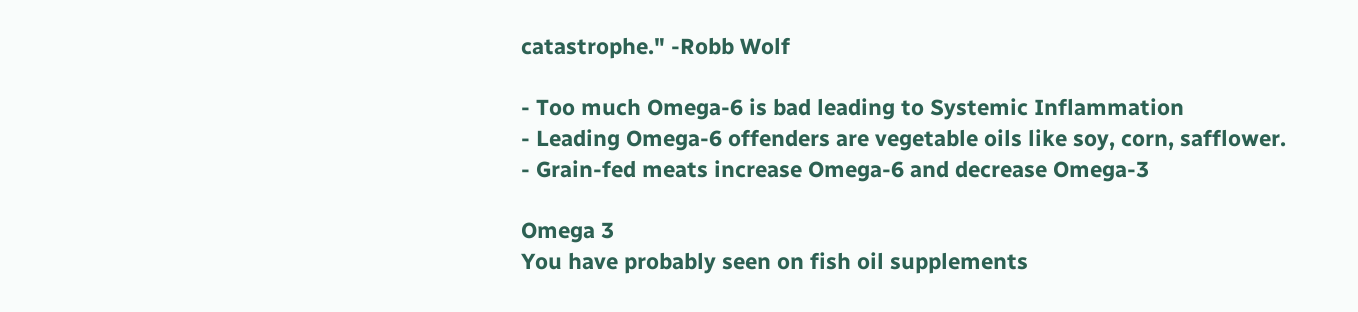catastrophe." -Robb Wolf

- Too much Omega-6 is bad leading to Systemic Inflammation
- Leading Omega-6 offenders are vegetable oils like soy, corn, safflower.
- Grain-fed meats increase Omega-6 and decrease Omega-3

Omega 3
You have probably seen on fish oil supplements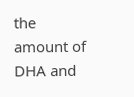the amount of DHA and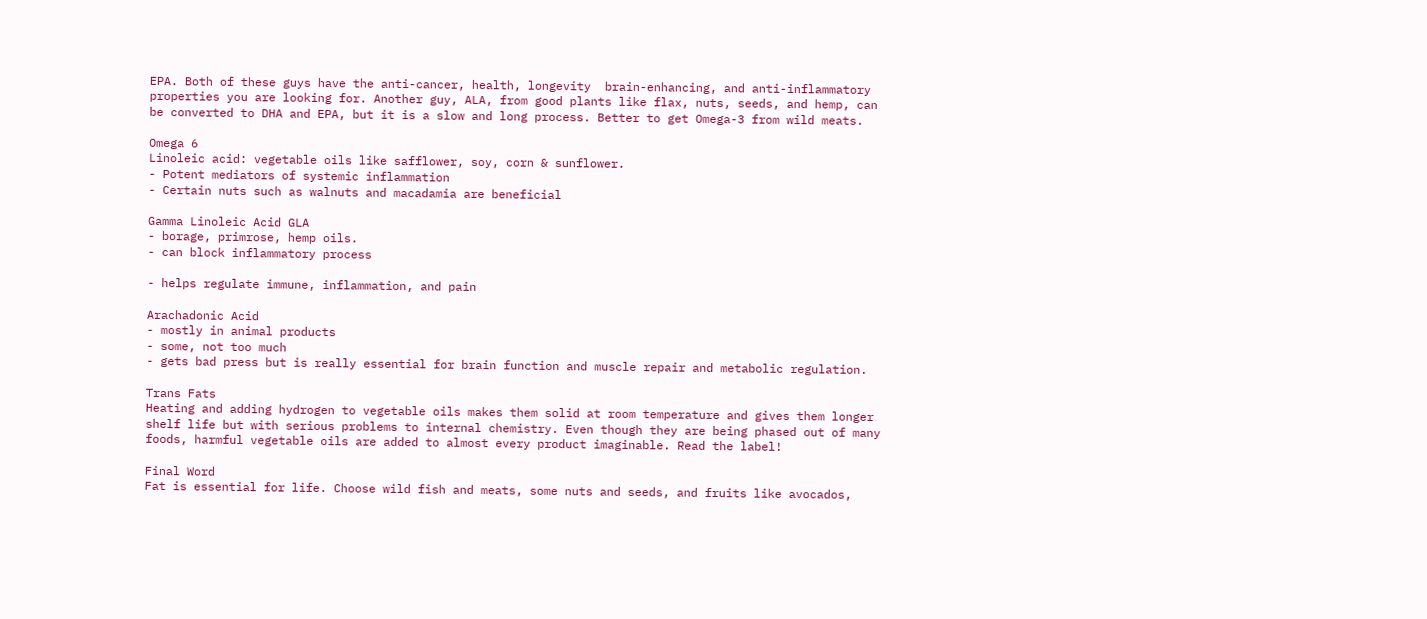EPA. Both of these guys have the anti-cancer, health, longevity  brain-enhancing, and anti-inflammatory properties you are looking for. Another guy, ALA, from good plants like flax, nuts, seeds, and hemp, can be converted to DHA and EPA, but it is a slow and long process. Better to get Omega-3 from wild meats.

Omega 6
Linoleic acid: vegetable oils like safflower, soy, corn & sunflower.
- Potent mediators of systemic inflammation
- Certain nuts such as walnuts and macadamia are beneficial

Gamma Linoleic Acid GLA
- borage, primrose, hemp oils.
- can block inflammatory process

- helps regulate immune, inflammation, and pain

Arachadonic Acid
- mostly in animal products
- some, not too much
- gets bad press but is really essential for brain function and muscle repair and metabolic regulation.

Trans Fats
Heating and adding hydrogen to vegetable oils makes them solid at room temperature and gives them longer shelf life but with serious problems to internal chemistry. Even though they are being phased out of many foods, harmful vegetable oils are added to almost every product imaginable. Read the label!

Final Word
Fat is essential for life. Choose wild fish and meats, some nuts and seeds, and fruits like avocados,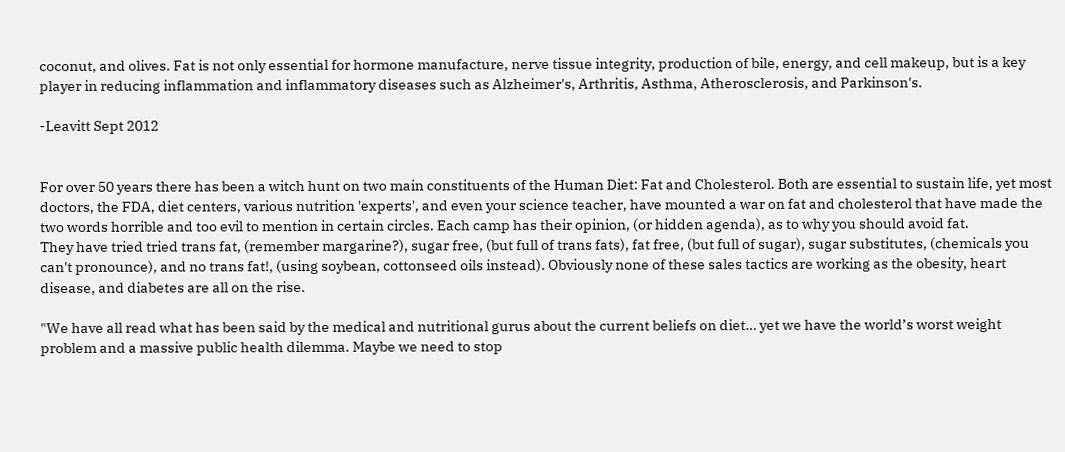coconut, and olives. Fat is not only essential for hormone manufacture, nerve tissue integrity, production of bile, energy, and cell makeup, but is a key player in reducing inflammation and inflammatory diseases such as Alzheimer's, Arthritis, Asthma, Atherosclerosis, and Parkinson's.

-Leavitt Sept 2012


For over 50 years there has been a witch hunt on two main constituents of the Human Diet: Fat and Cholesterol. Both are essential to sustain life, yet most doctors, the FDA, diet centers, various nutrition 'experts', and even your science teacher, have mounted a war on fat and cholesterol that have made the two words horrible and too evil to mention in certain circles. Each camp has their opinion, (or hidden agenda), as to why you should avoid fat.
They have tried tried trans fat, (remember margarine?), sugar free, (but full of trans fats), fat free, (but full of sugar), sugar substitutes, (chemicals you can't pronounce), and no trans fat!, (using soybean, cottonseed oils instead). Obviously none of these sales tactics are working as the obesity, heart disease, and diabetes are all on the rise.

"We have all read what has been said by the medical and nutritional gurus about the current beliefs on diet… yet we have the world’s worst weight problem and a massive public health dilemma. Maybe we need to stop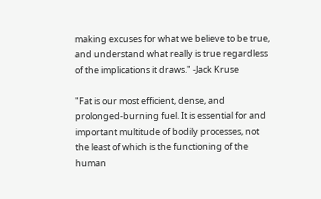making excuses for what we believe to be true, and understand what really is true regardless of the implications it draws." -Jack Kruse

"Fat is our most efficient, dense, and prolonged-burning fuel. It is essential for and important multitude of bodily processes, not the least of which is the functioning of the human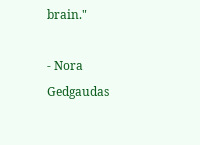brain."

- Nora Gedgaudas